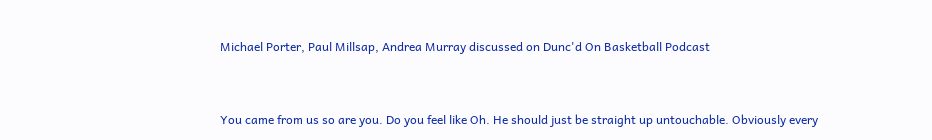Michael Porter, Paul Millsap, Andrea Murray discussed on Dunc'd On Basketball Podcast


You came from us so are you. Do you feel like Oh. He should just be straight up untouchable. Obviously every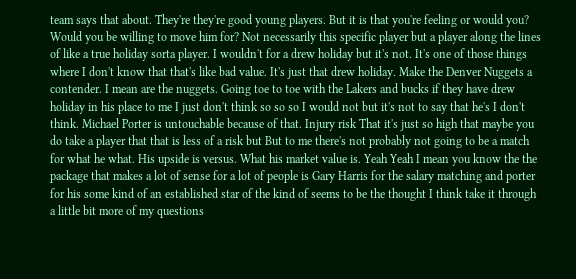team says that about. They're they're good young players. But it is that you're feeling or would you? Would you be willing to move him for? Not necessarily this specific player but a player along the lines of like a true holiday sorta player. I wouldn't for a drew holiday but it's not. It's one of those things where I don't know that that's like bad value. It's just that drew holiday. Make the Denver Nuggets a contender. I mean are the nuggets. Going toe to toe with the Lakers and bucks if they have drew holiday in his place to me I just don't think so so so I would not but it's not to say that he's I don't think. Michael Porter is untouchable because of that. Injury risk That it's just so high that maybe you do take a player that that is less of a risk but But to me there's not probably not going to be a match for what he what. His upside is versus. What his market value is. Yeah Yeah I mean you know the the package that makes a lot of sense for a lot of people is Gary Harris for the salary matching and porter for his some kind of an established star of the kind of seems to be the thought I think take it through a little bit more of my questions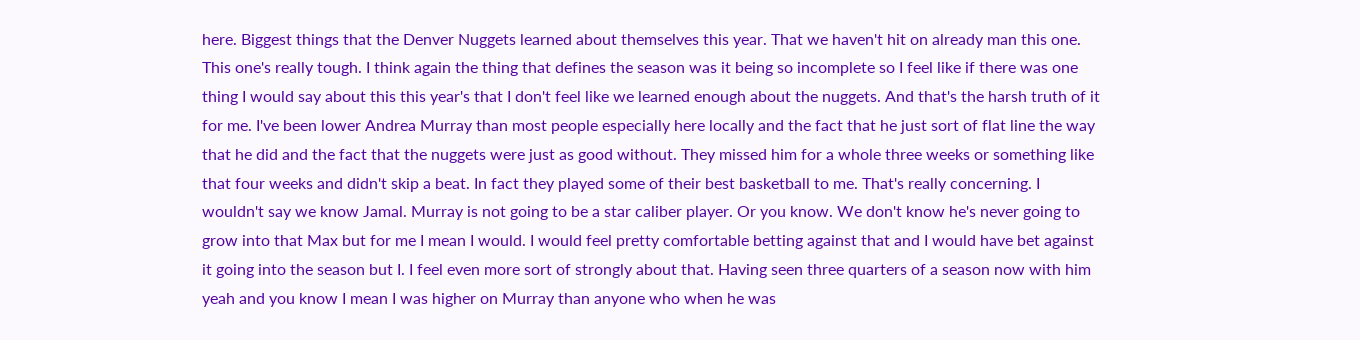here. Biggest things that the Denver Nuggets learned about themselves this year. That we haven't hit on already man this one. This one's really tough. I think again the thing that defines the season was it being so incomplete so I feel like if there was one thing I would say about this this year's that I don't feel like we learned enough about the nuggets. And that's the harsh truth of it for me. I've been lower Andrea Murray than most people especially here locally and the fact that he just sort of flat line the way that he did and the fact that the nuggets were just as good without. They missed him for a whole three weeks or something like that four weeks and didn't skip a beat. In fact they played some of their best basketball to me. That's really concerning. I wouldn't say we know Jamal. Murray is not going to be a star caliber player. Or you know. We don't know he's never going to grow into that Max but for me I mean I would. I would feel pretty comfortable betting against that and I would have bet against it going into the season but I. I feel even more sort of strongly about that. Having seen three quarters of a season now with him yeah and you know I mean I was higher on Murray than anyone who when he was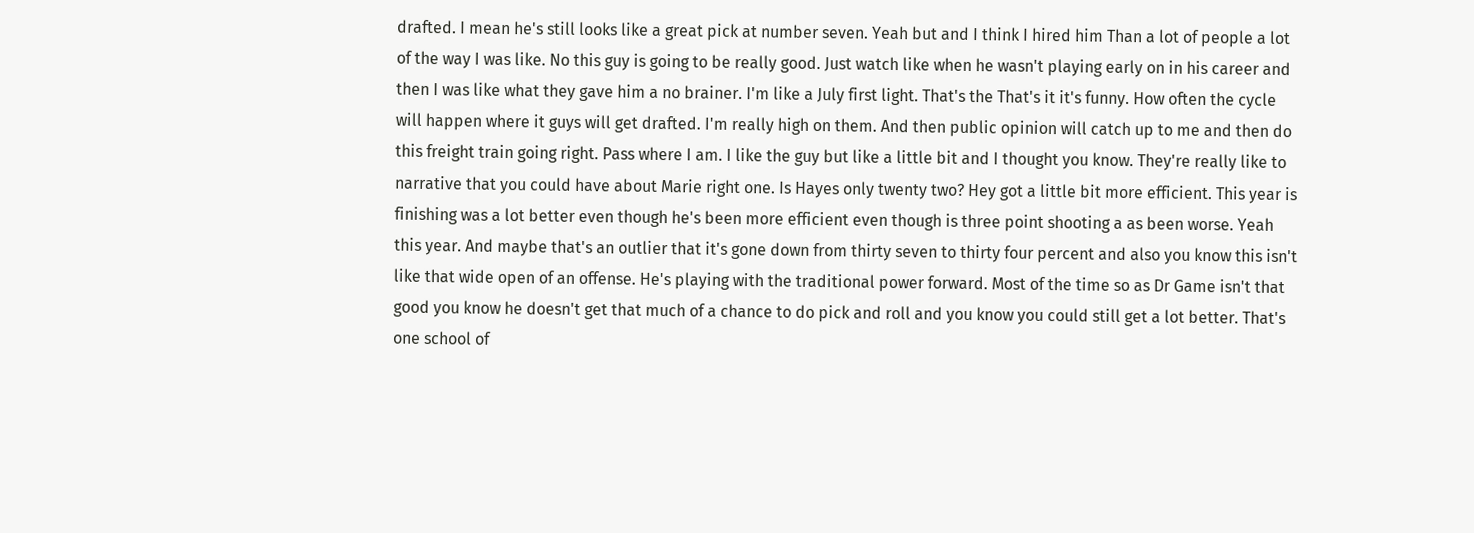drafted. I mean he's still looks like a great pick at number seven. Yeah but and I think I hired him Than a lot of people a lot of the way I was like. No this guy is going to be really good. Just watch like when he wasn't playing early on in his career and then I was like what they gave him a no brainer. I'm like a July first light. That's the That's it it's funny. How often the cycle will happen where it guys will get drafted. I'm really high on them. And then public opinion will catch up to me and then do this freight train going right. Pass where I am. I like the guy but like a little bit and I thought you know. They're really like to narrative that you could have about Marie right one. Is Hayes only twenty two? Hey got a little bit more efficient. This year is finishing was a lot better even though he's been more efficient even though is three point shooting a as been worse. Yeah this year. And maybe that's an outlier that it's gone down from thirty seven to thirty four percent and also you know this isn't like that wide open of an offense. He's playing with the traditional power forward. Most of the time so as Dr Game isn't that good you know he doesn't get that much of a chance to do pick and roll and you know you could still get a lot better. That's one school of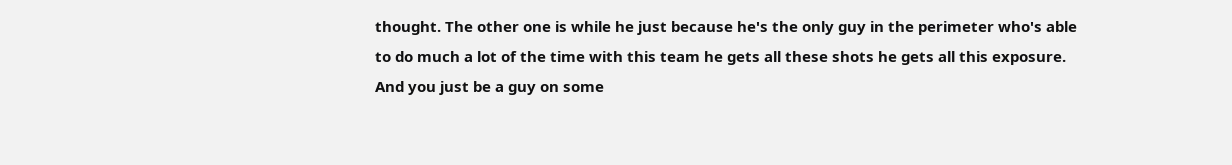thought. The other one is while he just because he's the only guy in the perimeter who's able to do much a lot of the time with this team he gets all these shots he gets all this exposure. And you just be a guy on some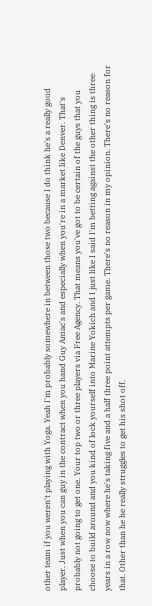other team if you weren't playing with Yoga. Yeah I'm probably somewhere in between those two because I do think he's a really good player. Just when you can guy in the contract when you hand Guy Amac's and especially when you're in a market like Denver. That's probably not going to get one. Your top two or three players via Free Agency. That means you've got to be certain of the guys that you choose to build around and you kind of lock yourself into Marine Yokich and I just like I said I'm betting against the other thing is three years in a row now where he's taking five and a half three point attempts per game. There's no reason in my opinion. There's no reason for that. Other than he he really struggles to get his shot off.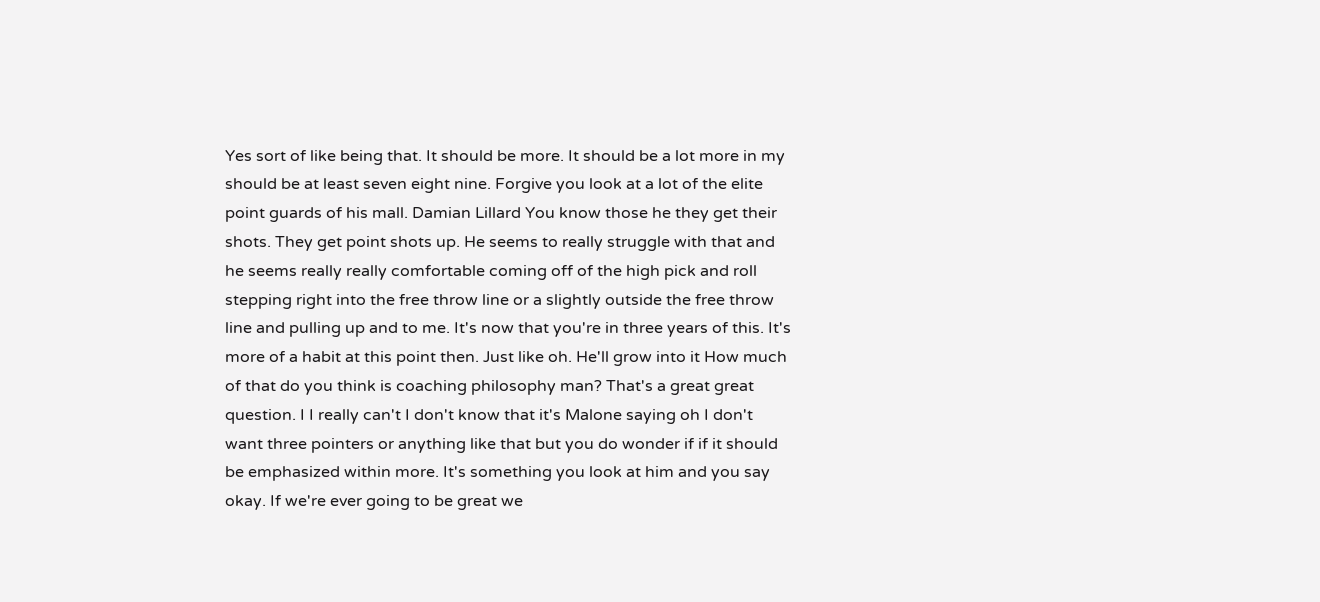Yes sort of like being that. It should be more. It should be a lot more in my should be at least seven eight nine. Forgive you look at a lot of the elite point guards of his mall. Damian Lillard You know those he they get their shots. They get point shots up. He seems to really struggle with that and he seems really really comfortable coming off of the high pick and roll stepping right into the free throw line or a slightly outside the free throw line and pulling up and to me. It's now that you're in three years of this. It's more of a habit at this point then. Just like oh. He'll grow into it How much of that do you think is coaching philosophy man? That's a great great question. I I really can't I don't know that it's Malone saying oh I don't want three pointers or anything like that but you do wonder if if it should be emphasized within more. It's something you look at him and you say okay. If we're ever going to be great we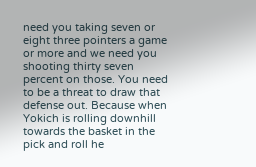need you taking seven or eight three pointers a game or more and we need you shooting thirty seven percent on those. You need to be a threat to draw that defense out. Because when Yokich is rolling downhill towards the basket in the pick and roll he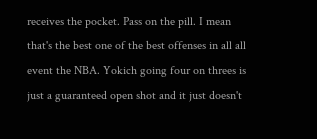receives the pocket. Pass on the pill. I mean that's the best one of the best offenses in all all event the NBA. Yokich going four on threes is just a guaranteed open shot and it just doesn't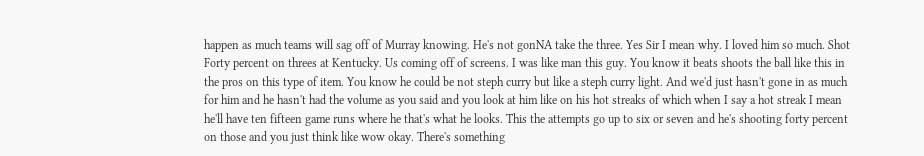happen as much teams will sag off of Murray knowing. He's not gonNA take the three. Yes Sir I mean why. I loved him so much. Shot Forty percent on threes at Kentucky. Us coming off of screens. I was like man this guy. You know it beats shoots the ball like this in the pros on this type of item. You know he could be not steph curry but like a steph curry light. And we'd just hasn't gone in as much for him and he hasn't had the volume as you said and you look at him like on his hot streaks of which when I say a hot streak I mean he'll have ten fifteen game runs where he that's what he looks. This the attempts go up to six or seven and he's shooting forty percent on those and you just think like wow okay. There's something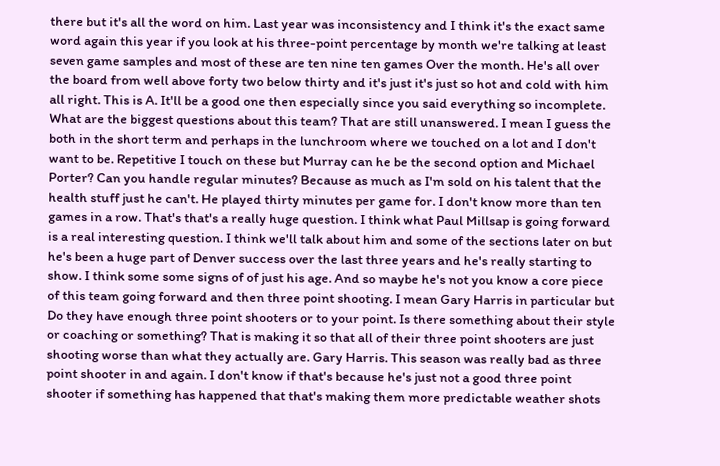there but it's all the word on him. Last year was inconsistency and I think it's the exact same word again this year if you look at his three-point percentage by month we're talking at least seven game samples and most of these are ten nine ten games Over the month. He's all over the board from well above forty two below thirty and it's just it's just so hot and cold with him all right. This is A. It'll be a good one then especially since you said everything so incomplete. What are the biggest questions about this team? That are still unanswered. I mean I guess the both in the short term and perhaps in the lunchroom where we touched on a lot and I don't want to be. Repetitive I touch on these but Murray can he be the second option and Michael Porter? Can you handle regular minutes? Because as much as I'm sold on his talent that the health stuff just he can't. He played thirty minutes per game for. I don't know more than ten games in a row. That's that's a really huge question. I think what Paul Millsap is going forward is a real interesting question. I think we'll talk about him and some of the sections later on but he's been a huge part of Denver success over the last three years and he's really starting to show. I think some some signs of of just his age. And so maybe he's not you know a core piece of this team going forward and then three point shooting. I mean Gary Harris in particular but Do they have enough three point shooters or to your point. Is there something about their style or coaching or something? That is making it so that all of their three point shooters are just shooting worse than what they actually are. Gary Harris. This season was really bad as three point shooter in and again. I don't know if that's because he's just not a good three point shooter if something has happened that that's making them more predictable weather shots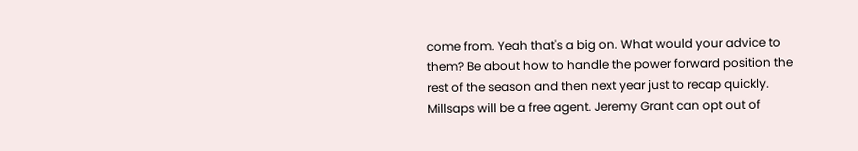come from. Yeah that's a big on. What would your advice to them? Be about how to handle the power forward position the rest of the season and then next year just to recap quickly. Millsaps will be a free agent. Jeremy Grant can opt out of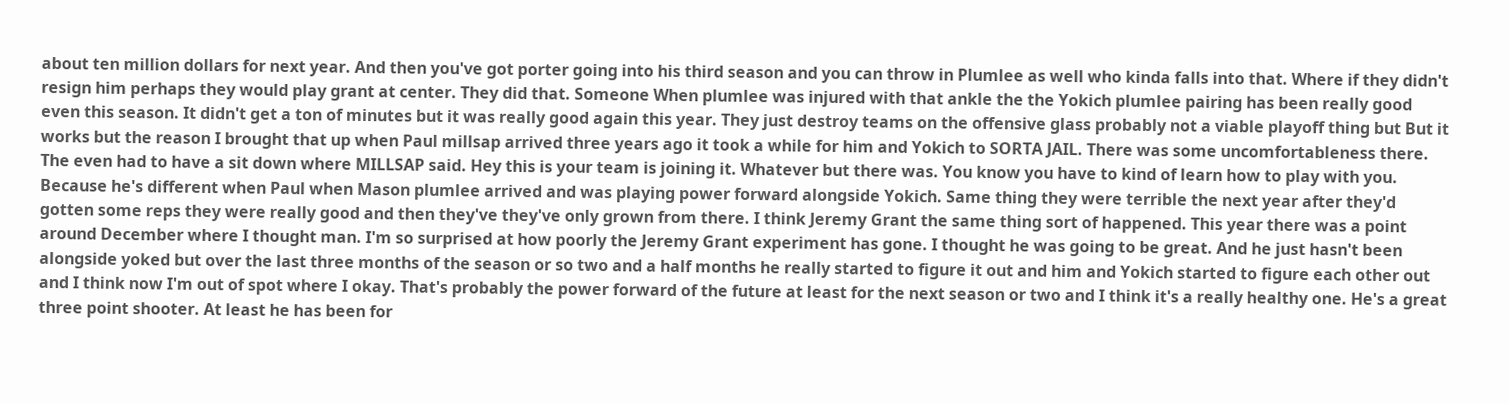about ten million dollars for next year. And then you've got porter going into his third season and you can throw in Plumlee as well who kinda falls into that. Where if they didn't resign him perhaps they would play grant at center. They did that. Someone When plumlee was injured with that ankle the the Yokich plumlee pairing has been really good even this season. It didn't get a ton of minutes but it was really good again this year. They just destroy teams on the offensive glass probably not a viable playoff thing but But it works but the reason I brought that up when Paul millsap arrived three years ago it took a while for him and Yokich to SORTA JAIL. There was some uncomfortableness there. The even had to have a sit down where MILLSAP said. Hey this is your team is joining it. Whatever but there was. You know you have to kind of learn how to play with you. Because he's different when Paul when Mason plumlee arrived and was playing power forward alongside Yokich. Same thing they were terrible the next year after they'd gotten some reps they were really good and then they've they've only grown from there. I think Jeremy Grant the same thing sort of happened. This year there was a point around December where I thought man. I'm so surprised at how poorly the Jeremy Grant experiment has gone. I thought he was going to be great. And he just hasn't been alongside yoked but over the last three months of the season or so two and a half months he really started to figure it out and him and Yokich started to figure each other out and I think now I'm out of spot where I okay. That's probably the power forward of the future at least for the next season or two and I think it's a really healthy one. He's a great three point shooter. At least he has been for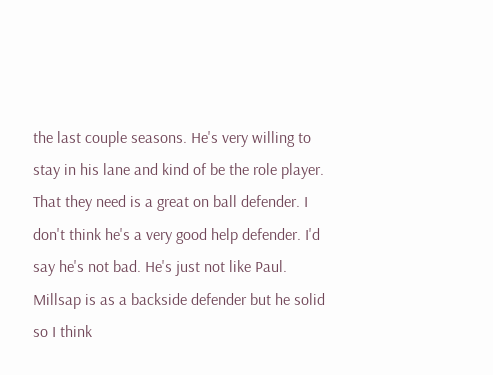the last couple seasons. He's very willing to stay in his lane and kind of be the role player. That they need is a great on ball defender. I don't think he's a very good help defender. I'd say he's not bad. He's just not like Paul. Millsap is as a backside defender but he solid so I think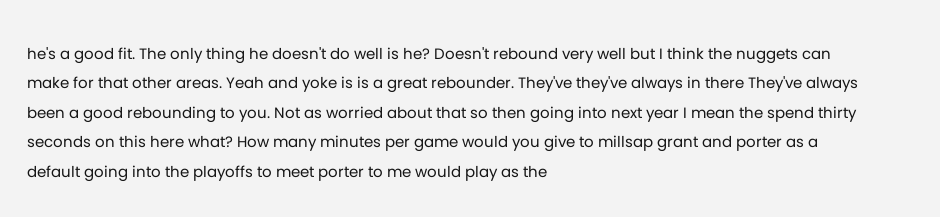he's a good fit. The only thing he doesn't do well is he? Doesn't rebound very well but I think the nuggets can make for that other areas. Yeah and yoke is is a great rebounder. They've they've always in there They've always been a good rebounding to you. Not as worried about that so then going into next year I mean the spend thirty seconds on this here what? How many minutes per game would you give to millsap grant and porter as a default going into the playoffs to meet porter to me would play as the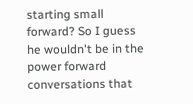starting small forward? So I guess he wouldn't be in the power forward conversations that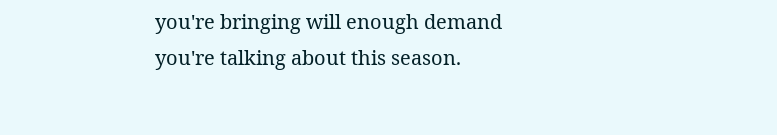you're bringing will enough demand you're talking about this season.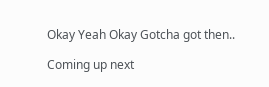Okay Yeah Okay Gotcha got then..

Coming up next